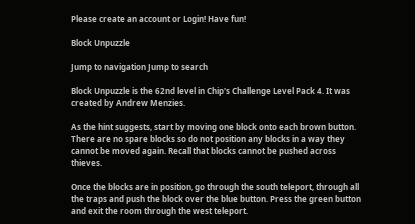Please create an account or Login! Have fun!

Block Unpuzzle

Jump to navigation Jump to search

Block Unpuzzle is the 62nd level in Chip's Challenge Level Pack 4. It was created by Andrew Menzies.

As the hint suggests, start by moving one block onto each brown button. There are no spare blocks so do not position any blocks in a way they cannot be moved again. Recall that blocks cannot be pushed across thieves.

Once the blocks are in position, go through the south teleport, through all the traps and push the block over the blue button. Press the green button and exit the room through the west teleport.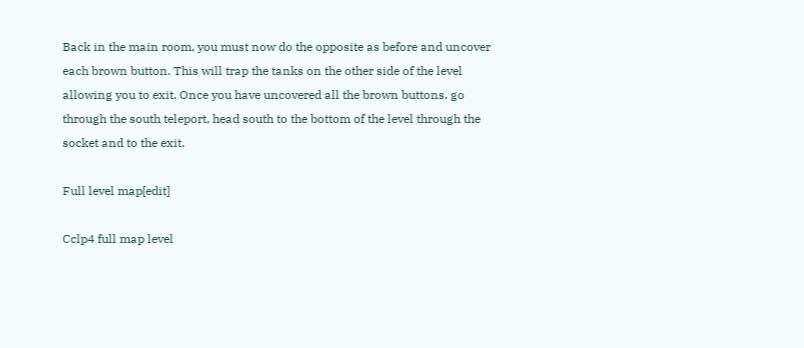Back in the main room, you must now do the opposite as before and uncover each brown button. This will trap the tanks on the other side of the level allowing you to exit. Once you have uncovered all the brown buttons, go through the south teleport, head south to the bottom of the level through the socket and to the exit.

Full level map[edit]

Cclp4 full map level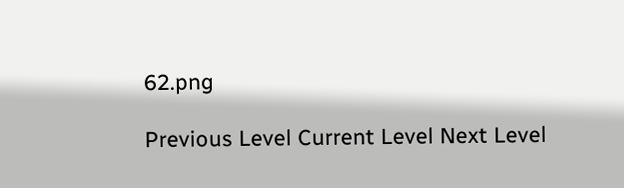62.png

Previous Level Current Level Next Level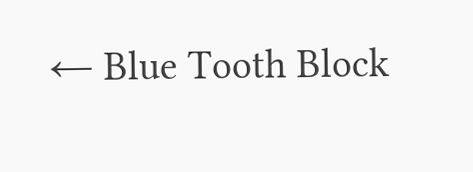← Blue Tooth Block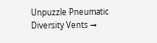Unpuzzle Pneumatic Diversity Vents →